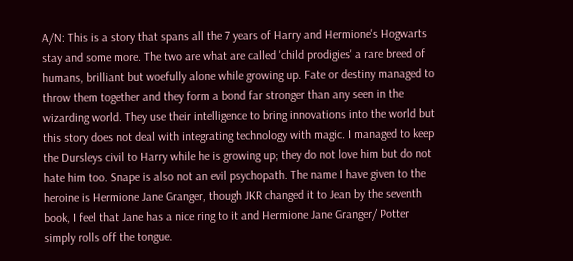A/N: This is a story that spans all the 7 years of Harry and Hermione's Hogwarts stay and some more. The two are what are called 'child prodigies' a rare breed of humans, brilliant but woefully alone while growing up. Fate or destiny managed to throw them together and they form a bond far stronger than any seen in the wizarding world. They use their intelligence to bring innovations into the world but this story does not deal with integrating technology with magic. I managed to keep the Dursleys civil to Harry while he is growing up; they do not love him but do not hate him too. Snape is also not an evil psychopath. The name I have given to the heroine is Hermione Jane Granger, though JKR changed it to Jean by the seventh book, I feel that Jane has a nice ring to it and Hermione Jane Granger/ Potter simply rolls off the tongue.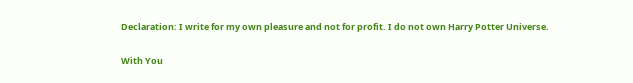Declaration: I write for my own pleasure and not for profit. I do not own Harry Potter Universe.

With You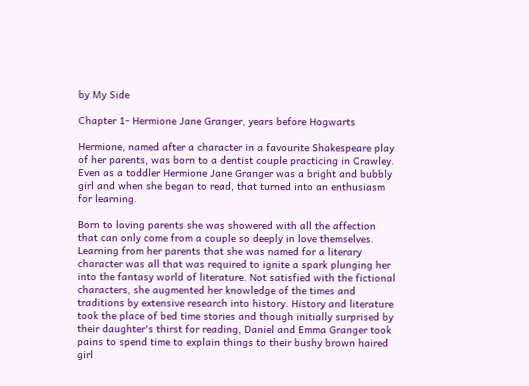by My Side

Chapter 1- Hermione Jane Granger, years before Hogwarts

Hermione, named after a character in a favourite Shakespeare play of her parents, was born to a dentist couple practicing in Crawley. Even as a toddler Hermione Jane Granger was a bright and bubbly girl and when she began to read, that turned into an enthusiasm for learning.

Born to loving parents she was showered with all the affection that can only come from a couple so deeply in love themselves. Learning from her parents that she was named for a literary character was all that was required to ignite a spark plunging her into the fantasy world of literature. Not satisfied with the fictional characters, she augmented her knowledge of the times and traditions by extensive research into history. History and literature took the place of bed time stories and though initially surprised by their daughter's thirst for reading, Daniel and Emma Granger took pains to spend time to explain things to their bushy brown haired girl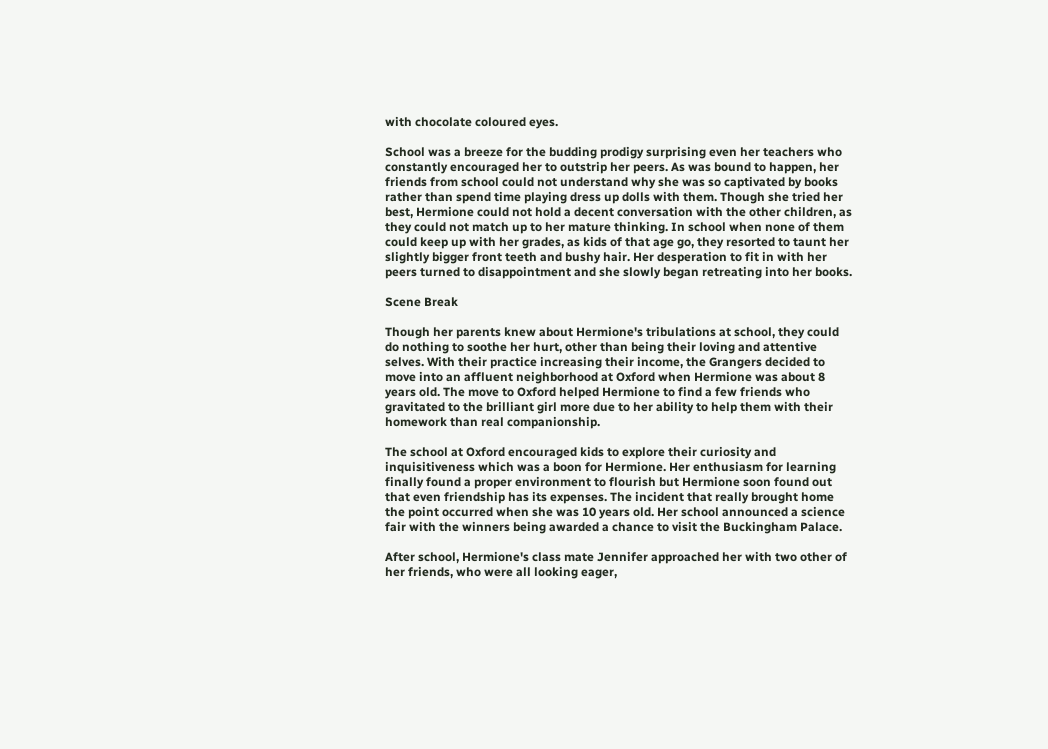with chocolate coloured eyes.

School was a breeze for the budding prodigy surprising even her teachers who constantly encouraged her to outstrip her peers. As was bound to happen, her friends from school could not understand why she was so captivated by books rather than spend time playing dress up dolls with them. Though she tried her best, Hermione could not hold a decent conversation with the other children, as they could not match up to her mature thinking. In school when none of them could keep up with her grades, as kids of that age go, they resorted to taunt her slightly bigger front teeth and bushy hair. Her desperation to fit in with her peers turned to disappointment and she slowly began retreating into her books.

Scene Break

Though her parents knew about Hermione's tribulations at school, they could do nothing to soothe her hurt, other than being their loving and attentive selves. With their practice increasing their income, the Grangers decided to move into an affluent neighborhood at Oxford when Hermione was about 8 years old. The move to Oxford helped Hermione to find a few friends who gravitated to the brilliant girl more due to her ability to help them with their homework than real companionship.

The school at Oxford encouraged kids to explore their curiosity and inquisitiveness which was a boon for Hermione. Her enthusiasm for learning finally found a proper environment to flourish but Hermione soon found out that even friendship has its expenses. The incident that really brought home the point occurred when she was 10 years old. Her school announced a science fair with the winners being awarded a chance to visit the Buckingham Palace.

After school, Hermione's class mate Jennifer approached her with two other of her friends, who were all looking eager,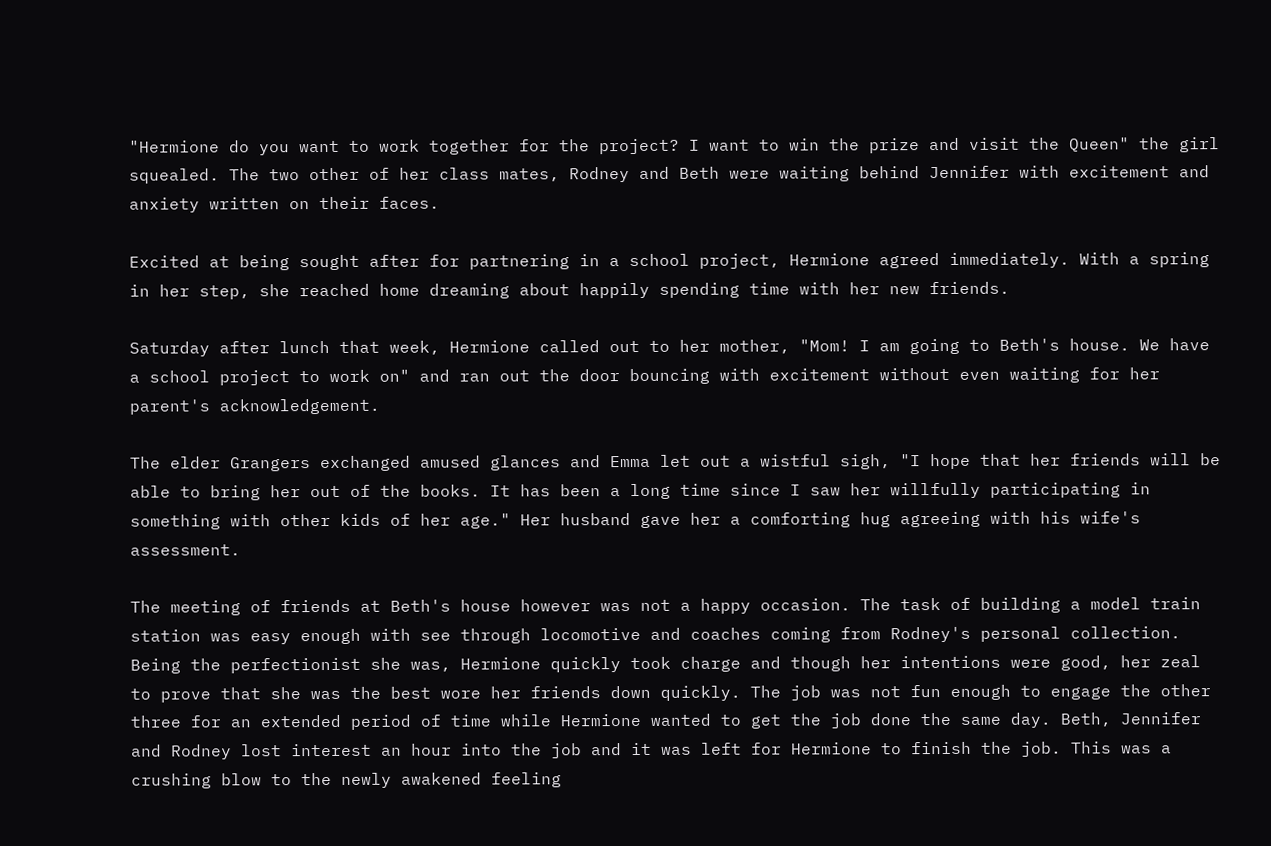"Hermione do you want to work together for the project? I want to win the prize and visit the Queen" the girl squealed. The two other of her class mates, Rodney and Beth were waiting behind Jennifer with excitement and anxiety written on their faces.

Excited at being sought after for partnering in a school project, Hermione agreed immediately. With a spring in her step, she reached home dreaming about happily spending time with her new friends.

Saturday after lunch that week, Hermione called out to her mother, "Mom! I am going to Beth's house. We have a school project to work on" and ran out the door bouncing with excitement without even waiting for her parent's acknowledgement.

The elder Grangers exchanged amused glances and Emma let out a wistful sigh, "I hope that her friends will be able to bring her out of the books. It has been a long time since I saw her willfully participating in something with other kids of her age." Her husband gave her a comforting hug agreeing with his wife's assessment.

The meeting of friends at Beth's house however was not a happy occasion. The task of building a model train station was easy enough with see through locomotive and coaches coming from Rodney's personal collection. Being the perfectionist she was, Hermione quickly took charge and though her intentions were good, her zeal to prove that she was the best wore her friends down quickly. The job was not fun enough to engage the other three for an extended period of time while Hermione wanted to get the job done the same day. Beth, Jennifer and Rodney lost interest an hour into the job and it was left for Hermione to finish the job. This was a crushing blow to the newly awakened feeling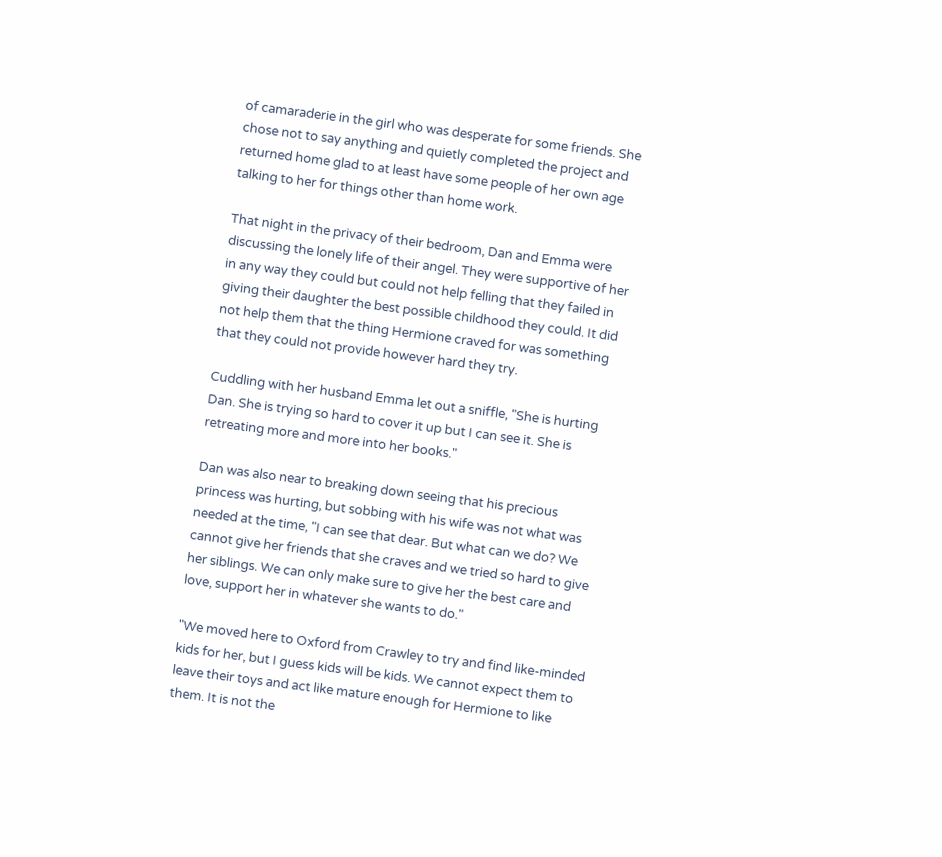of camaraderie in the girl who was desperate for some friends. She chose not to say anything and quietly completed the project and returned home glad to at least have some people of her own age talking to her for things other than home work.

That night in the privacy of their bedroom, Dan and Emma were discussing the lonely life of their angel. They were supportive of her in any way they could but could not help felling that they failed in giving their daughter the best possible childhood they could. It did not help them that the thing Hermione craved for was something that they could not provide however hard they try.

Cuddling with her husband Emma let out a sniffle, "She is hurting Dan. She is trying so hard to cover it up but I can see it. She is retreating more and more into her books."

Dan was also near to breaking down seeing that his precious princess was hurting, but sobbing with his wife was not what was needed at the time, "I can see that dear. But what can we do? We cannot give her friends that she craves and we tried so hard to give her siblings. We can only make sure to give her the best care and love, support her in whatever she wants to do."

"We moved here to Oxford from Crawley to try and find like-minded kids for her, but I guess kids will be kids. We cannot expect them to leave their toys and act like mature enough for Hermione to like them. It is not the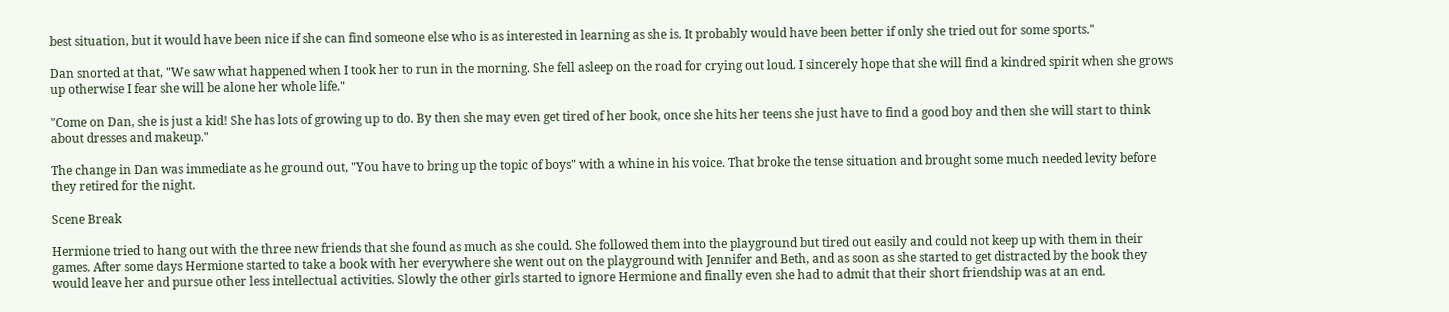best situation, but it would have been nice if she can find someone else who is as interested in learning as she is. It probably would have been better if only she tried out for some sports."

Dan snorted at that, "We saw what happened when I took her to run in the morning. She fell asleep on the road for crying out loud. I sincerely hope that she will find a kindred spirit when she grows up otherwise I fear she will be alone her whole life."

"Come on Dan, she is just a kid! She has lots of growing up to do. By then she may even get tired of her book, once she hits her teens she just have to find a good boy and then she will start to think about dresses and makeup."

The change in Dan was immediate as he ground out, "You have to bring up the topic of boys" with a whine in his voice. That broke the tense situation and brought some much needed levity before they retired for the night.

Scene Break

Hermione tried to hang out with the three new friends that she found as much as she could. She followed them into the playground but tired out easily and could not keep up with them in their games. After some days Hermione started to take a book with her everywhere she went out on the playground with Jennifer and Beth, and as soon as she started to get distracted by the book they would leave her and pursue other less intellectual activities. Slowly the other girls started to ignore Hermione and finally even she had to admit that their short friendship was at an end.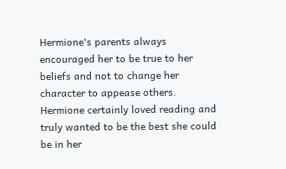Hermione's parents always encouraged her to be true to her beliefs and not to change her character to appease others. Hermione certainly loved reading and truly wanted to be the best she could be in her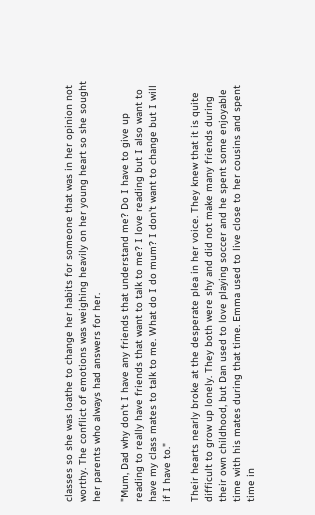classes so she was loathe to change her habits for someone that was in her opinion not worthy. The conflict of emotions was weighing heavily on her young heart so she sought her parents who always had answers for her.

"Mum, Dad why don't I have any friends that understand me? Do I have to give up reading to really have friends that want to talk to me? I love reading but I also want to have my class mates to talk to me. What do I do mum? I don't want to change but I will if I have to."

Their hearts nearly broke at the desperate plea in her voice. They knew that it is quite difficult to grow up lonely. They both were shy and did not make many friends during their own childhood, but Dan used to love playing soccer and he spent some enjoyable time with his mates during that time. Emma used to live close to her cousins and spent time in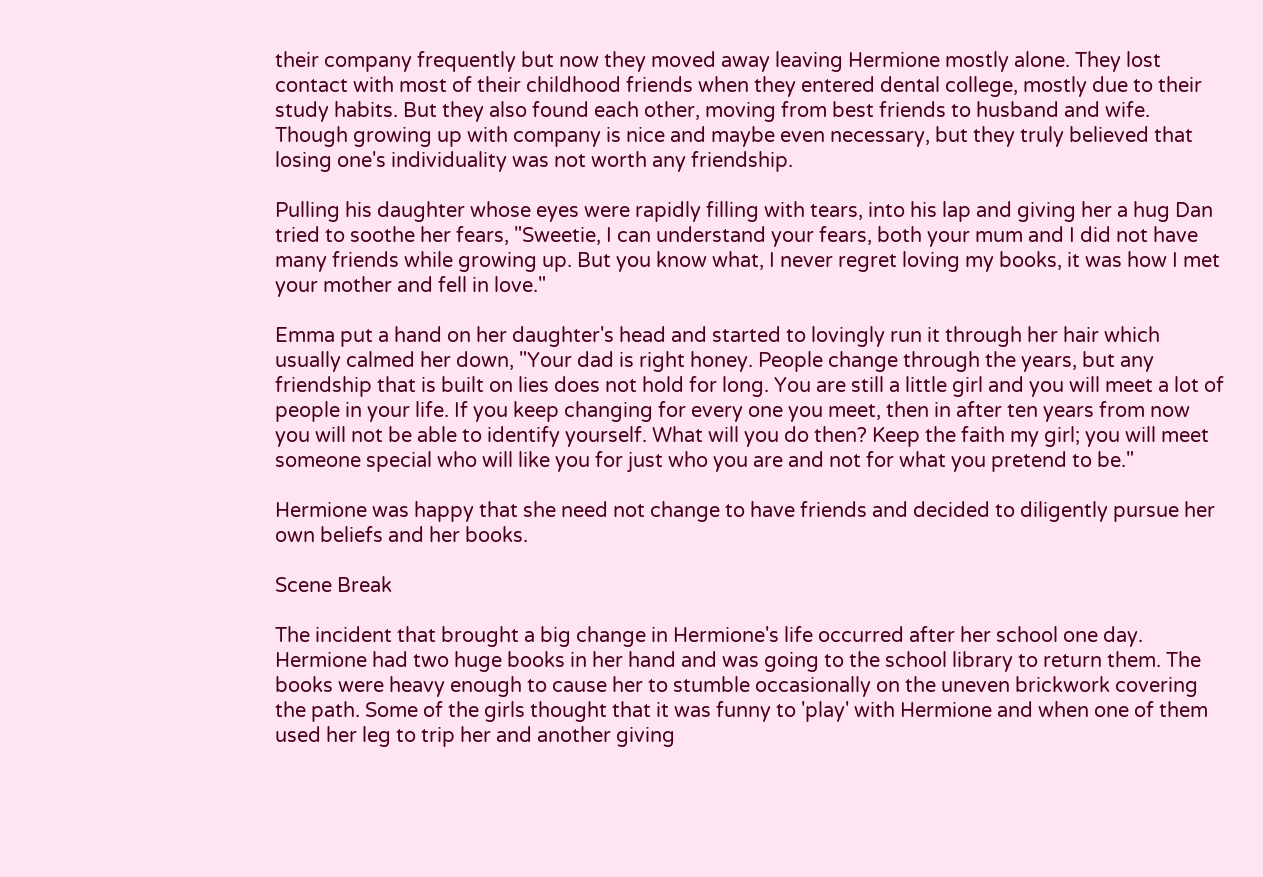their company frequently but now they moved away leaving Hermione mostly alone. They lost contact with most of their childhood friends when they entered dental college, mostly due to their study habits. But they also found each other, moving from best friends to husband and wife. Though growing up with company is nice and maybe even necessary, but they truly believed that losing one's individuality was not worth any friendship.

Pulling his daughter whose eyes were rapidly filling with tears, into his lap and giving her a hug Dan tried to soothe her fears, "Sweetie, I can understand your fears, both your mum and I did not have many friends while growing up. But you know what, I never regret loving my books, it was how I met your mother and fell in love."

Emma put a hand on her daughter's head and started to lovingly run it through her hair which usually calmed her down, "Your dad is right honey. People change through the years, but any friendship that is built on lies does not hold for long. You are still a little girl and you will meet a lot of people in your life. If you keep changing for every one you meet, then in after ten years from now you will not be able to identify yourself. What will you do then? Keep the faith my girl; you will meet someone special who will like you for just who you are and not for what you pretend to be."

Hermione was happy that she need not change to have friends and decided to diligently pursue her own beliefs and her books.

Scene Break

The incident that brought a big change in Hermione's life occurred after her school one day. Hermione had two huge books in her hand and was going to the school library to return them. The books were heavy enough to cause her to stumble occasionally on the uneven brickwork covering the path. Some of the girls thought that it was funny to 'play' with Hermione and when one of them used her leg to trip her and another giving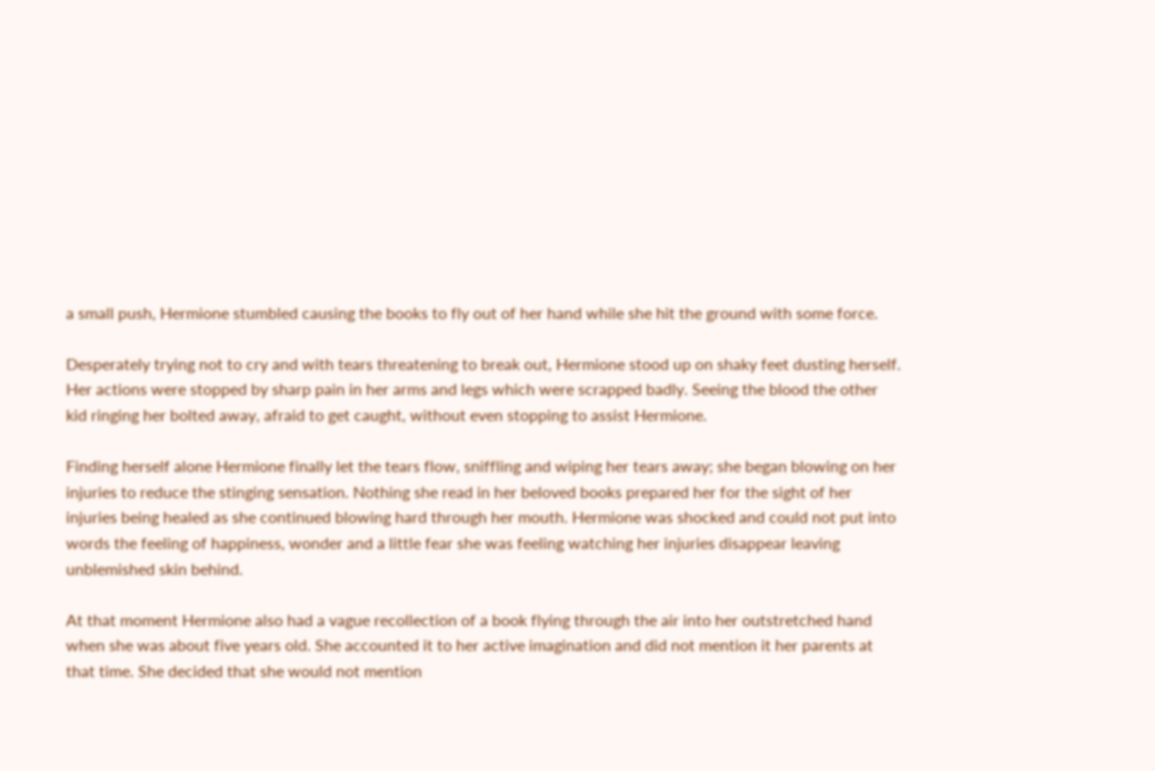a small push, Hermione stumbled causing the books to fly out of her hand while she hit the ground with some force.

Desperately trying not to cry and with tears threatening to break out, Hermione stood up on shaky feet dusting herself. Her actions were stopped by sharp pain in her arms and legs which were scrapped badly. Seeing the blood the other kid ringing her bolted away, afraid to get caught, without even stopping to assist Hermione.

Finding herself alone Hermione finally let the tears flow, sniffling and wiping her tears away; she began blowing on her injuries to reduce the stinging sensation. Nothing she read in her beloved books prepared her for the sight of her injuries being healed as she continued blowing hard through her mouth. Hermione was shocked and could not put into words the feeling of happiness, wonder and a little fear she was feeling watching her injuries disappear leaving unblemished skin behind.

At that moment Hermione also had a vague recollection of a book flying through the air into her outstretched hand when she was about five years old. She accounted it to her active imagination and did not mention it her parents at that time. She decided that she would not mention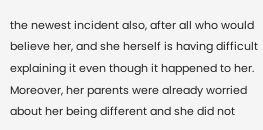the newest incident also, after all who would believe her, and she herself is having difficult explaining it even though it happened to her. Moreover, her parents were already worried about her being different and she did not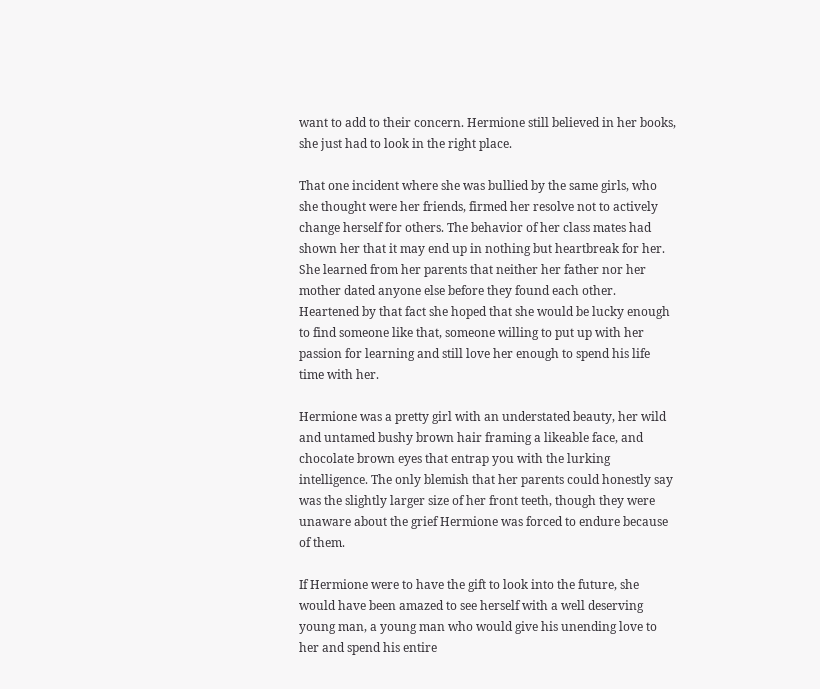want to add to their concern. Hermione still believed in her books, she just had to look in the right place.

That one incident where she was bullied by the same girls, who she thought were her friends, firmed her resolve not to actively change herself for others. The behavior of her class mates had shown her that it may end up in nothing but heartbreak for her. She learned from her parents that neither her father nor her mother dated anyone else before they found each other. Heartened by that fact she hoped that she would be lucky enough to find someone like that, someone willing to put up with her passion for learning and still love her enough to spend his life time with her.

Hermione was a pretty girl with an understated beauty, her wild and untamed bushy brown hair framing a likeable face, and chocolate brown eyes that entrap you with the lurking intelligence. The only blemish that her parents could honestly say was the slightly larger size of her front teeth, though they were unaware about the grief Hermione was forced to endure because of them.

If Hermione were to have the gift to look into the future, she would have been amazed to see herself with a well deserving young man, a young man who would give his unending love to her and spend his entire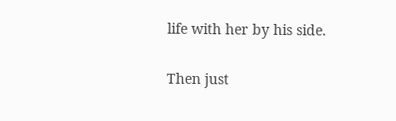life with her by his side.

Then just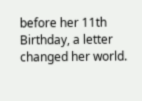before her 11th Birthday, a letter changed her world.